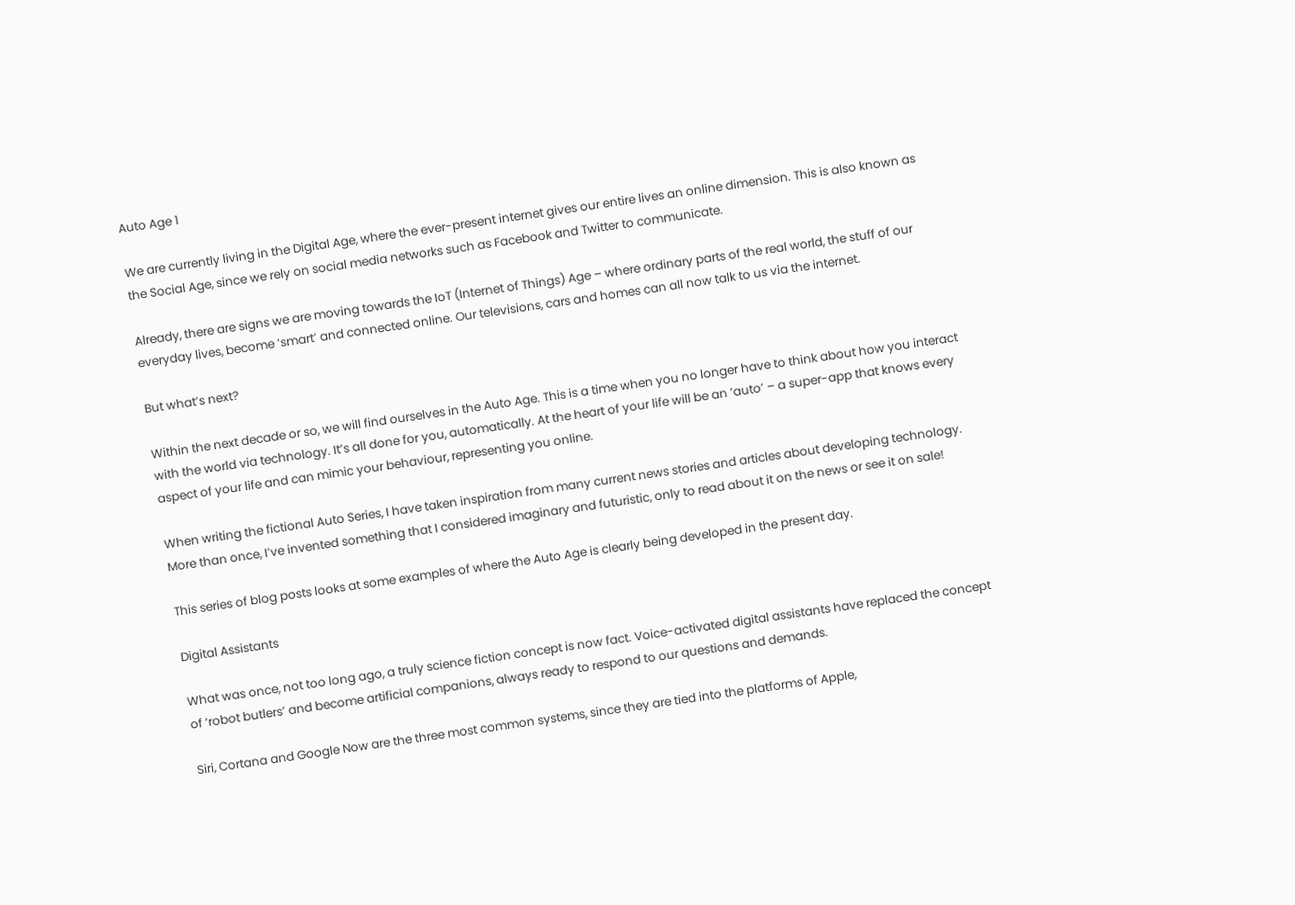Auto Age 1

We are currently living in the Digital Age, where the ever-present internet gives our entire lives an online dimension. This is also known as the Social Age, since we rely on social media networks such as Facebook and Twitter to communicate.

Already, there are signs we are moving towards the IoT (Internet of Things) Age – where ordinary parts of the real world, the stuff of our everyday lives, become ‘smart’ and connected online. Our televisions, cars and homes can all now talk to us via the internet.

But what’s next?

Within the next decade or so, we will find ourselves in the Auto Age. This is a time when you no longer have to think about how you interact with the world via technology. It’s all done for you, automatically. At the heart of your life will be an ‘auto’ – a super-app that knows every aspect of your life and can mimic your behaviour, representing you online.

When writing the fictional Auto Series, I have taken inspiration from many current news stories and articles about developing technology. More than once, I’ve invented something that I considered imaginary and futuristic, only to read about it on the news or see it on sale!

This series of blog posts looks at some examples of where the Auto Age is clearly being developed in the present day.

Digital Assistants

What was once, not too long ago, a truly science fiction concept is now fact. Voice-activated digital assistants have replaced the concept of ‘robot butlers’ and become artificial companions, always ready to respond to our questions and demands.

Siri, Cortana and Google Now are the three most common systems, since they are tied into the platforms of Apple,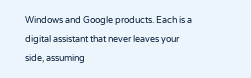Windows and Google products. Each is a digital assistant that never leaves your side, assuming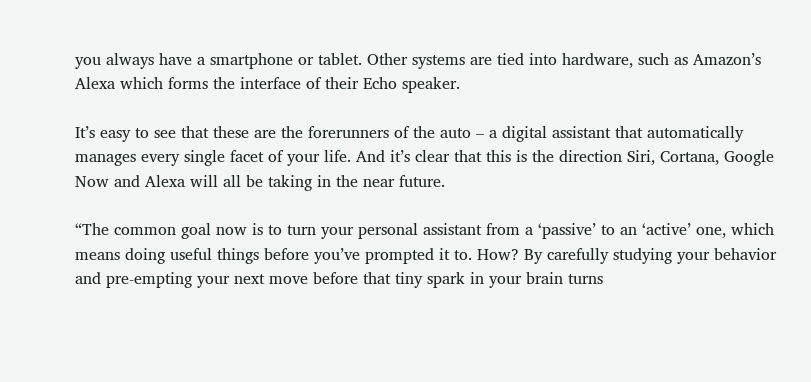you always have a smartphone or tablet. Other systems are tied into hardware, such as Amazon’s Alexa which forms the interface of their Echo speaker.

It’s easy to see that these are the forerunners of the auto – a digital assistant that automatically manages every single facet of your life. And it’s clear that this is the direction Siri, Cortana, Google Now and Alexa will all be taking in the near future.

“The common goal now is to turn your personal assistant from a ‘passive’ to an ‘active’ one, which means doing useful things before you’ve prompted it to. How? By carefully studying your behavior and pre-empting your next move before that tiny spark in your brain turns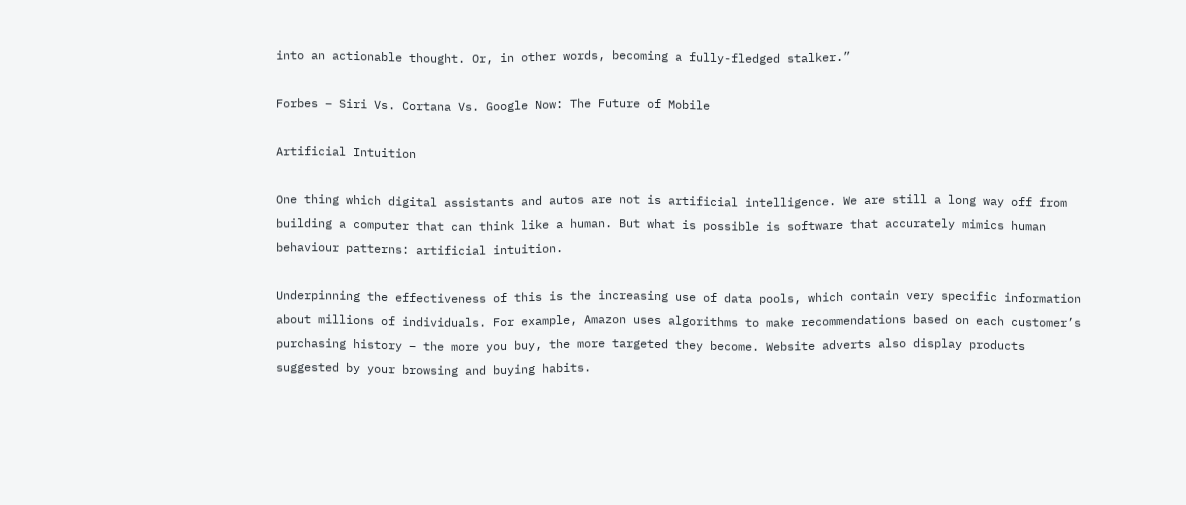into an actionable thought. Or, in other words, becoming a fully-fledged stalker.”

Forbes – Siri Vs. Cortana Vs. Google Now: The Future of Mobile

Artificial Intuition

One thing which digital assistants and autos are not is artificial intelligence. We are still a long way off from building a computer that can think like a human. But what is possible is software that accurately mimics human behaviour patterns: artificial intuition.

Underpinning the effectiveness of this is the increasing use of data pools, which contain very specific information about millions of individuals. For example, Amazon uses algorithms to make recommendations based on each customer’s purchasing history – the more you buy, the more targeted they become. Website adverts also display products suggested by your browsing and buying habits.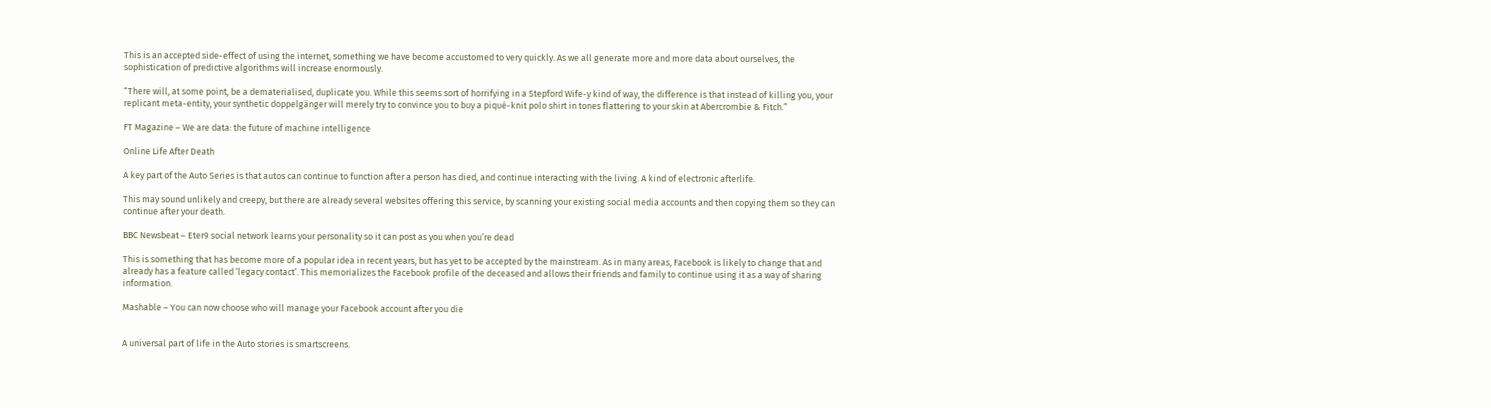This is an accepted side-effect of using the internet, something we have become accustomed to very quickly. As we all generate more and more data about ourselves, the sophistication of predictive algorithms will increase enormously.

“There will, at some point, be a dematerialised, duplicate you. While this seems sort of horrifying in a Stepford Wife-y kind of way, the difference is that instead of killing you, your replicant meta-entity, your synthetic doppelgänger will merely try to convince you to buy a piqué-knit polo shirt in tones flattering to your skin at Abercrombie & Fitch.”

FT Magazine – We are data: the future of machine intelligence

Online Life After Death

A key part of the Auto Series is that autos can continue to function after a person has died, and continue interacting with the living. A kind of electronic afterlife.

This may sound unlikely and creepy, but there are already several websites offering this service, by scanning your existing social media accounts and then copying them so they can continue after your death.

BBC Newsbeat – Eter9 social network learns your personality so it can post as you when you’re dead

This is something that has become more of a popular idea in recent years, but has yet to be accepted by the mainstream. As in many areas, Facebook is likely to change that and already has a feature called ‘legacy contact’. This memorializes the Facebook profile of the deceased and allows their friends and family to continue using it as a way of sharing information.

Mashable – You can now choose who will manage your Facebook account after you die


A universal part of life in the Auto stories is smartscreens.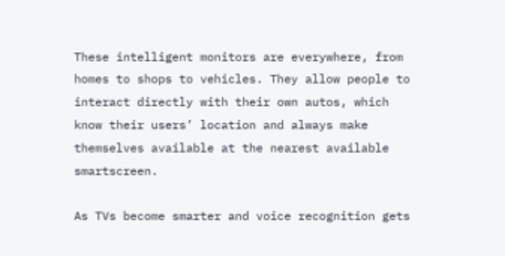These intelligent monitors are everywhere, from homes to shops to vehicles. They allow people to interact directly with their own autos, which know their users’ location and always make themselves available at the nearest available smartscreen.

As TVs become smarter and voice recognition gets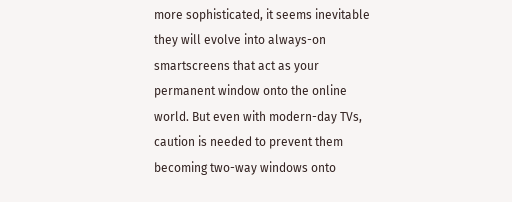more sophisticated, it seems inevitable they will evolve into always-on smartscreens that act as your permanent window onto the online world. But even with modern-day TVs, caution is needed to prevent them becoming two-way windows onto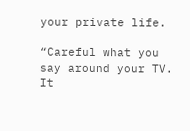your private life.

“Careful what you say around your TV. It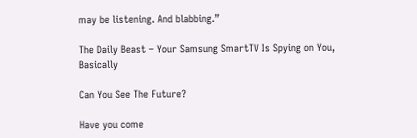may be listening. And blabbing.”

The Daily Beast – Your Samsung SmartTV Is Spying on You, Basically

Can You See The Future?

Have you come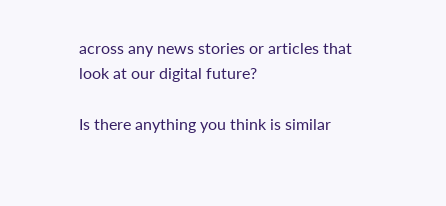across any news stories or articles that look at our digital future?

Is there anything you think is similar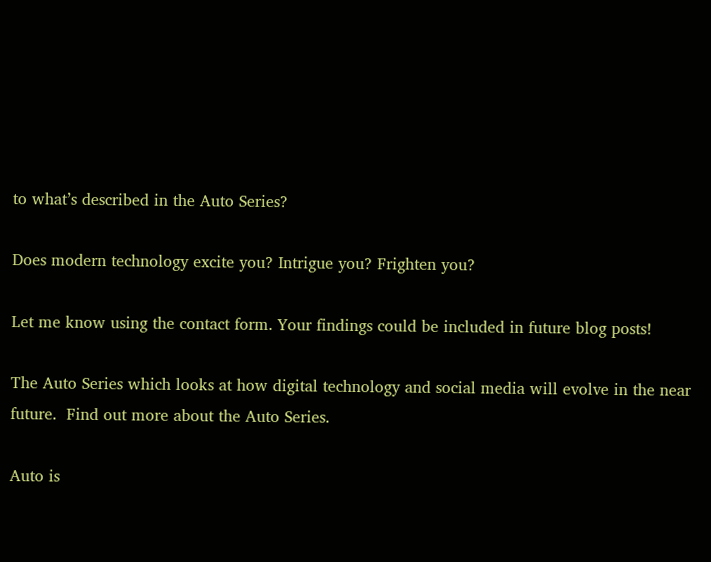to what’s described in the Auto Series?

Does modern technology excite you? Intrigue you? Frighten you?

Let me know using the contact form. Your findings could be included in future blog posts!

The Auto Series which looks at how digital technology and social media will evolve in the near future.  Find out more about the Auto Series.

Auto is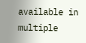available in multiple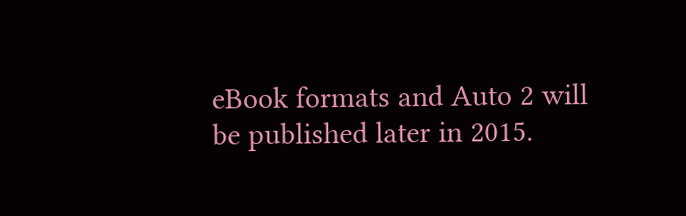eBook formats and Auto 2 will be published later in 2015.